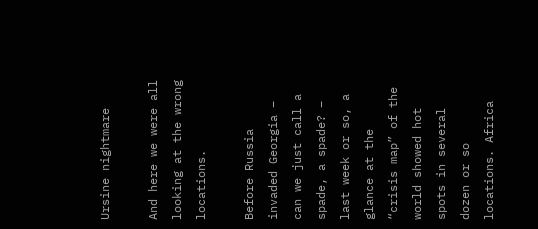Ursine nightmare

And here we were all looking at the wrong locations.

Before Russia invaded Georgia – can we just call a spade, a spade? – last week or so, a glance at the “crisis map” of the world showed hot spots in several dozen or so locations. Africa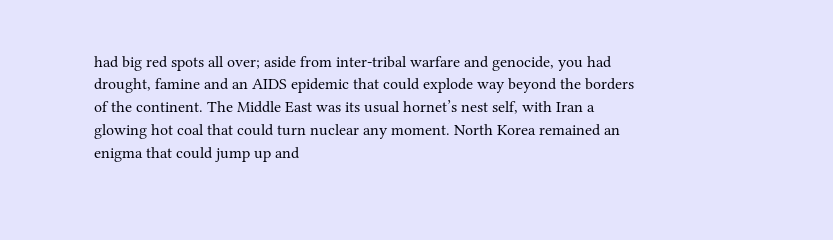had big red spots all over; aside from inter-tribal warfare and genocide, you had drought, famine and an AIDS epidemic that could explode way beyond the borders of the continent. The Middle East was its usual hornet’s nest self, with Iran a glowing hot coal that could turn nuclear any moment. North Korea remained an enigma that could jump up and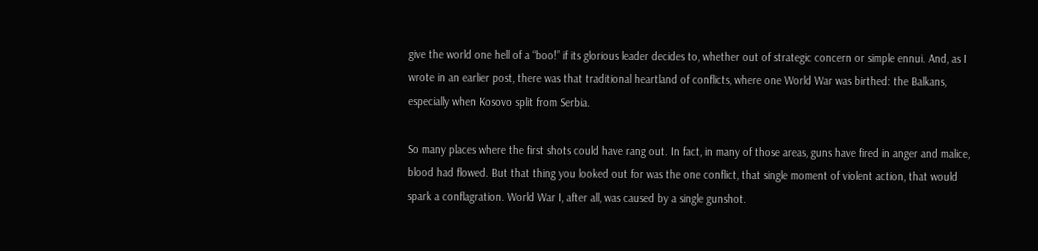give the world one hell of a “boo!” if its glorious leader decides to, whether out of strategic concern or simple ennui. And, as I wrote in an earlier post, there was that traditional heartland of conflicts, where one World War was birthed: the Balkans, especially when Kosovo split from Serbia.

So many places where the first shots could have rang out. In fact, in many of those areas, guns have fired in anger and malice, blood had flowed. But that thing you looked out for was the one conflict, that single moment of violent action, that would spark a conflagration. World War I, after all, was caused by a single gunshot.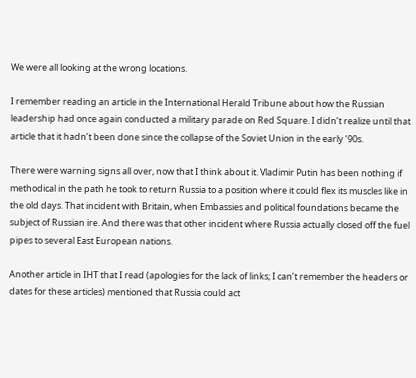We were all looking at the wrong locations.

I remember reading an article in the International Herald Tribune about how the Russian leadership had once again conducted a military parade on Red Square. I didn’t realize until that article that it hadn’t been done since the collapse of the Soviet Union in the early ’90s.

There were warning signs all over, now that I think about it. Vladimir Putin has been nothing if methodical in the path he took to return Russia to a position where it could flex its muscles like in the old days. That incident with Britain, when Embassies and political foundations became the subject of Russian ire. And there was that other incident where Russia actually closed off the fuel pipes to several East European nations.

Another article in IHT that I read (apologies for the lack of links; I can’t remember the headers or dates for these articles) mentioned that Russia could act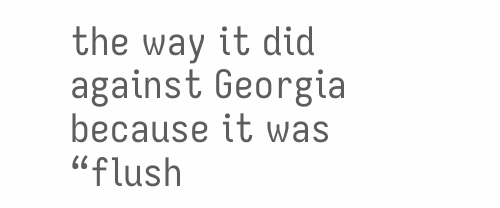the way it did against Georgia because it was “flush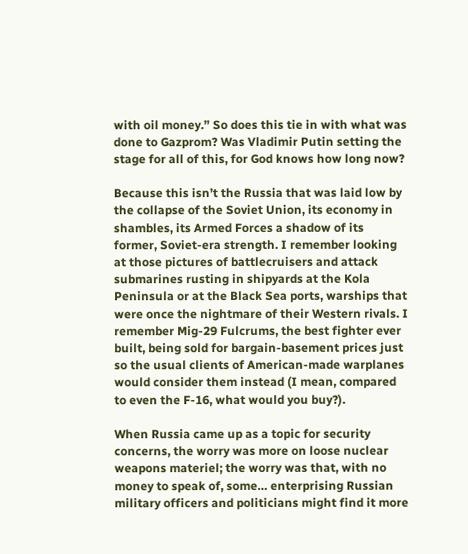with oil money.” So does this tie in with what was done to Gazprom? Was Vladimir Putin setting the stage for all of this, for God knows how long now?

Because this isn’t the Russia that was laid low by the collapse of the Soviet Union, its economy in shambles, its Armed Forces a shadow of its former, Soviet-era strength. I remember looking at those pictures of battlecruisers and attack submarines rusting in shipyards at the Kola Peninsula or at the Black Sea ports, warships that were once the nightmare of their Western rivals. I remember Mig-29 Fulcrums, the best fighter ever built, being sold for bargain-basement prices just so the usual clients of American-made warplanes would consider them instead (I mean, compared to even the F-16, what would you buy?).

When Russia came up as a topic for security concerns, the worry was more on loose nuclear weapons materiel; the worry was that, with no money to speak of, some… enterprising Russian military officers and politicians might find it more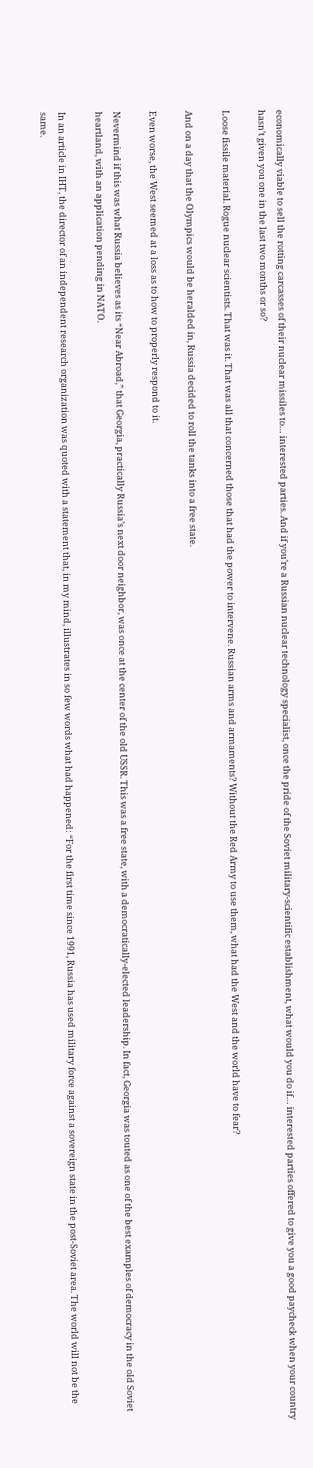economically viable to sell the rotting carcasses of their nuclear missiles to… interested parties. And if you’re a Russian nuclear technology specialist, once the pride of the Soviet military-scientific establishment, what would you do if… interested parties offered to give you a good paycheck when your country hasn’t given you one in the last two months or so?

Loose fissile material. Rogue nuclear scientists. That was it. That was all that concerned those that had the power to intervene. Russian arms and armaments? Without the Red Army to use them, what had the West and the world have to fear?

And on a day that the Olympics would be heralded in, Russia decided to roll the tanks into a free state.

Even worse, the West seemed at a loss as to how to properly respond to it.

Nevermind if this was what Russia believes as its “Near Abroad,” that Georgia, practically Russia’s next door neighbor, was once at the center of the old USSR. This was a free state, with a democratically-elected leadership. In fact, Georgia was touted as one of the best examples of democracy in the old Soviet heartland, with an application pending in NATO.

In an article in IHT, the director of an independent research organization was quoted with a statement that, in my mind, illustrates in so few words what had happened: “For the first time since 1991, Russia has used military force against a sovereign state in the post-Soviet area. The world will not be the same.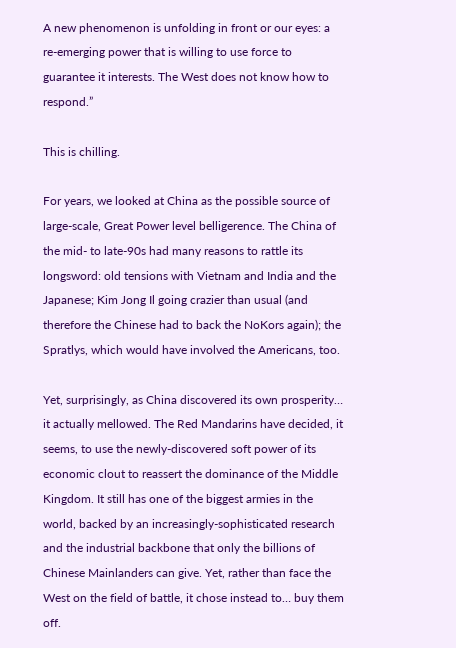A new phenomenon is unfolding in front or our eyes: a re-emerging power that is willing to use force to guarantee it interests. The West does not know how to respond.”

This is chilling.

For years, we looked at China as the possible source of large-scale, Great Power level belligerence. The China of the mid- to late-90s had many reasons to rattle its longsword: old tensions with Vietnam and India and the Japanese; Kim Jong Il going crazier than usual (and therefore the Chinese had to back the NoKors again); the Spratlys, which would have involved the Americans, too.

Yet, surprisingly, as China discovered its own prosperity… it actually mellowed. The Red Mandarins have decided, it seems, to use the newly-discovered soft power of its economic clout to reassert the dominance of the Middle Kingdom. It still has one of the biggest armies in the world, backed by an increasingly-sophisticated research and the industrial backbone that only the billions of Chinese Mainlanders can give. Yet, rather than face the West on the field of battle, it chose instead to… buy them off.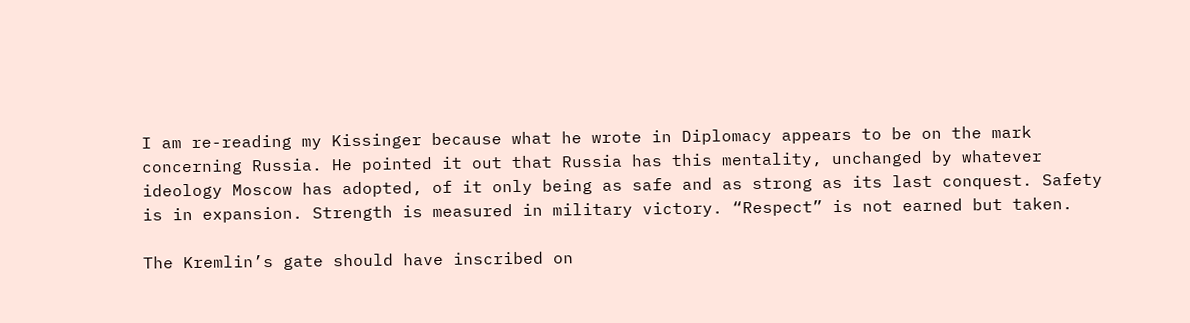I am re-reading my Kissinger because what he wrote in Diplomacy appears to be on the mark concerning Russia. He pointed it out that Russia has this mentality, unchanged by whatever ideology Moscow has adopted, of it only being as safe and as strong as its last conquest. Safety is in expansion. Strength is measured in military victory. “Respect” is not earned but taken.

The Kremlin’s gate should have inscribed on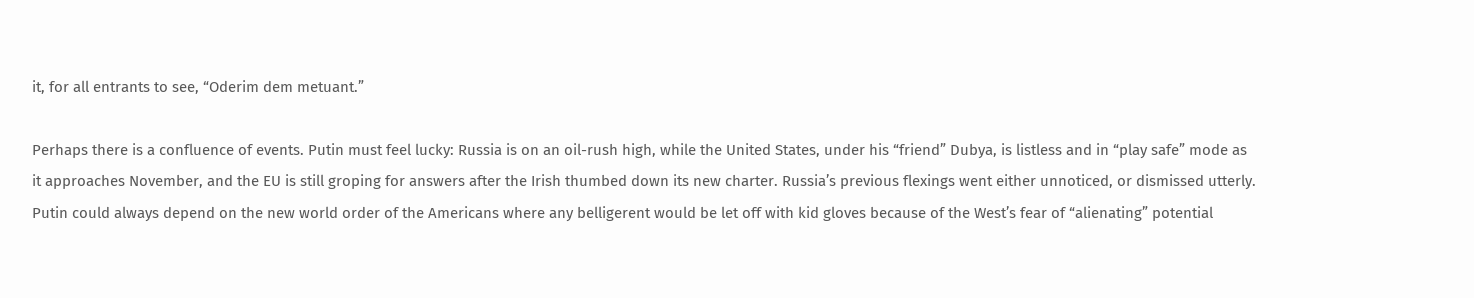it, for all entrants to see, “Oderim dem metuant.”

Perhaps there is a confluence of events. Putin must feel lucky: Russia is on an oil-rush high, while the United States, under his “friend” Dubya, is listless and in “play safe” mode as it approaches November, and the EU is still groping for answers after the Irish thumbed down its new charter. Russia’s previous flexings went either unnoticed, or dismissed utterly. Putin could always depend on the new world order of the Americans where any belligerent would be let off with kid gloves because of the West’s fear of “alienating” potential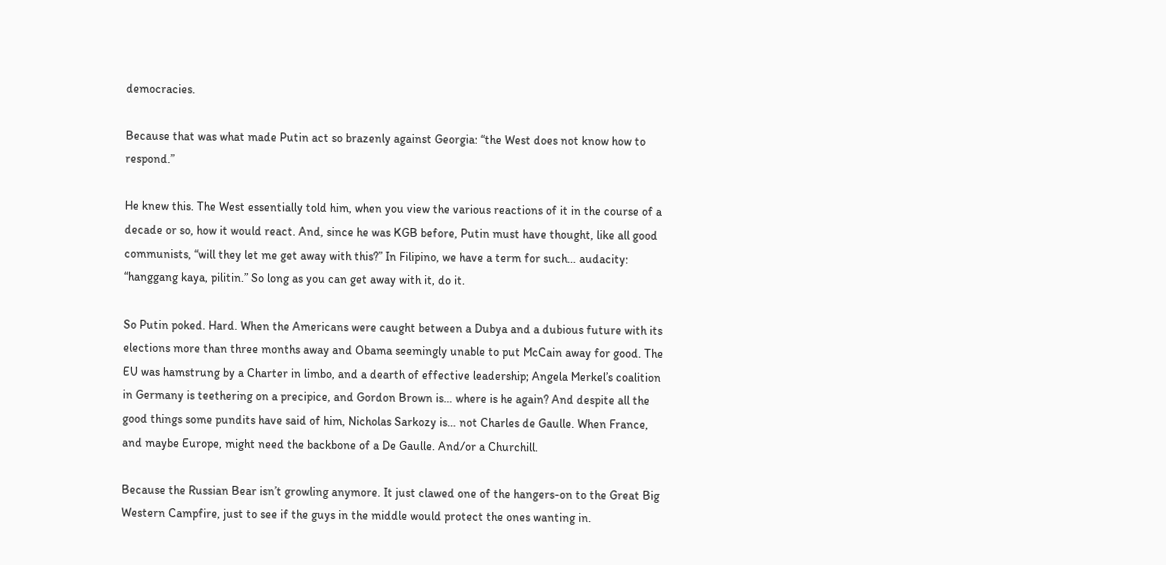democracies.

Because that was what made Putin act so brazenly against Georgia: “the West does not know how to respond.”

He knew this. The West essentially told him, when you view the various reactions of it in the course of a decade or so, how it would react. And, since he was KGB before, Putin must have thought, like all good communists, “will they let me get away with this?” In Filipino, we have a term for such… audacity: “hanggang kaya, pilitin.” So long as you can get away with it, do it.

So Putin poked. Hard. When the Americans were caught between a Dubya and a dubious future with its elections more than three months away and Obama seemingly unable to put McCain away for good. The EU was hamstrung by a Charter in limbo, and a dearth of effective leadership; Angela Merkel’s coalition in Germany is teethering on a precipice, and Gordon Brown is… where is he again? And despite all the good things some pundits have said of him, Nicholas Sarkozy is… not Charles de Gaulle. When France, and maybe Europe, might need the backbone of a De Gaulle. And/or a Churchill.

Because the Russian Bear isn’t growling anymore. It just clawed one of the hangers-on to the Great Big Western Campfire, just to see if the guys in the middle would protect the ones wanting in.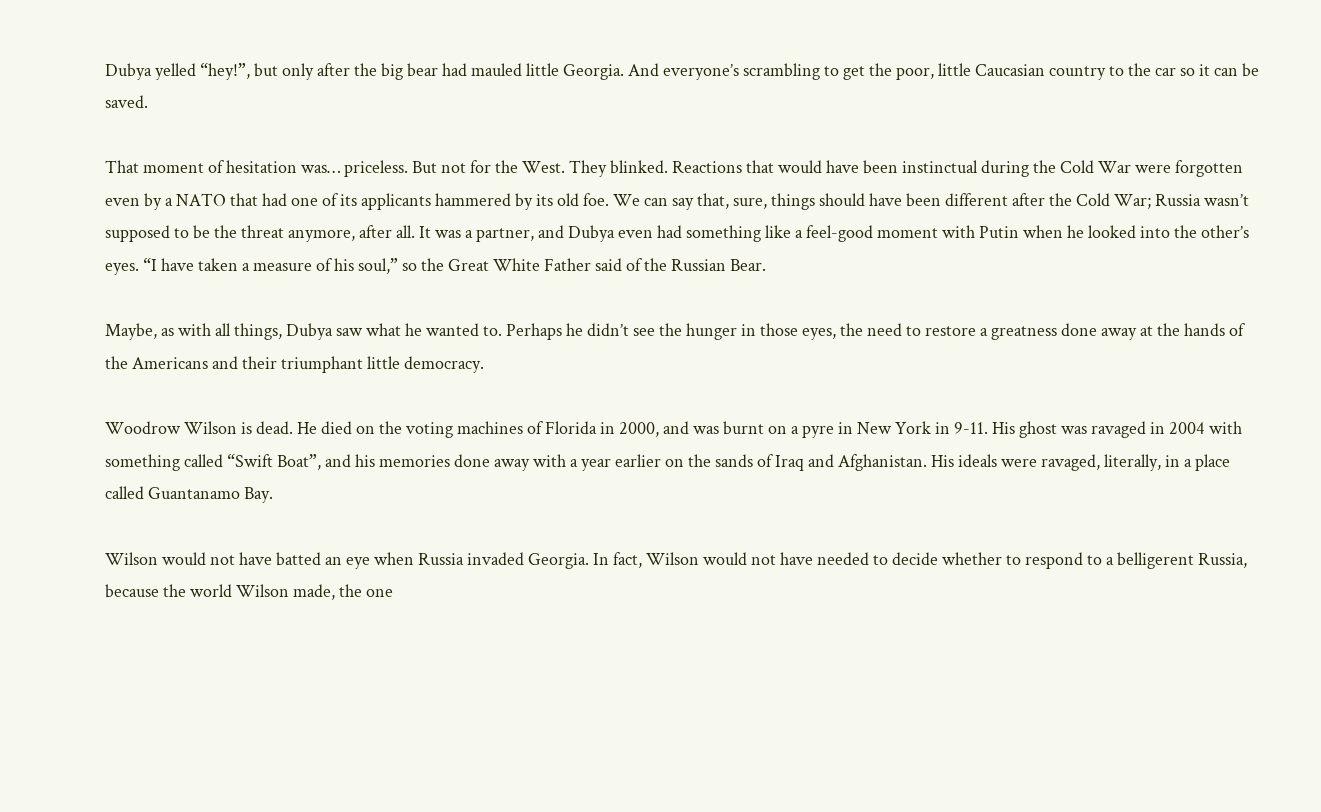Dubya yelled “hey!”, but only after the big bear had mauled little Georgia. And everyone’s scrambling to get the poor, little Caucasian country to the car so it can be saved.

That moment of hesitation was… priceless. But not for the West. They blinked. Reactions that would have been instinctual during the Cold War were forgotten even by a NATO that had one of its applicants hammered by its old foe. We can say that, sure, things should have been different after the Cold War; Russia wasn’t supposed to be the threat anymore, after all. It was a partner, and Dubya even had something like a feel-good moment with Putin when he looked into the other’s eyes. “I have taken a measure of his soul,” so the Great White Father said of the Russian Bear.

Maybe, as with all things, Dubya saw what he wanted to. Perhaps he didn’t see the hunger in those eyes, the need to restore a greatness done away at the hands of the Americans and their triumphant little democracy.

Woodrow Wilson is dead. He died on the voting machines of Florida in 2000, and was burnt on a pyre in New York in 9-11. His ghost was ravaged in 2004 with something called “Swift Boat”, and his memories done away with a year earlier on the sands of Iraq and Afghanistan. His ideals were ravaged, literally, in a place called Guantanamo Bay.

Wilson would not have batted an eye when Russia invaded Georgia. In fact, Wilson would not have needed to decide whether to respond to a belligerent Russia, because the world Wilson made, the one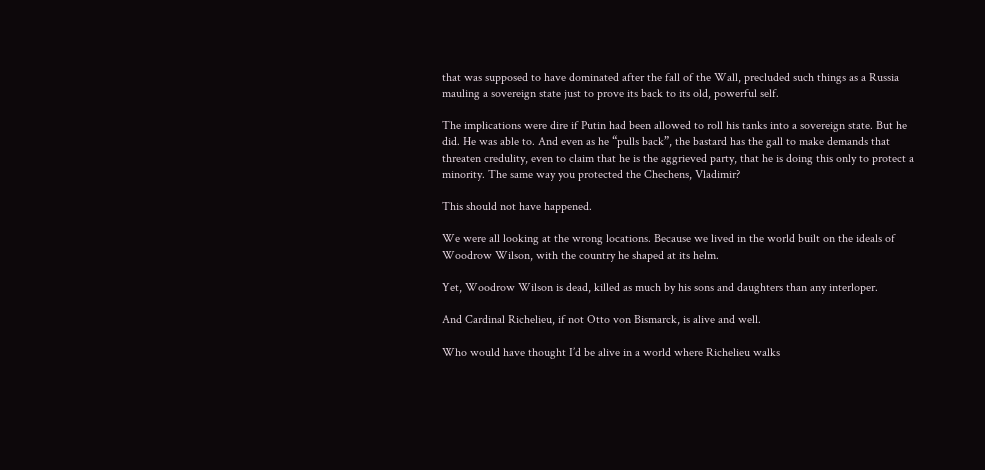that was supposed to have dominated after the fall of the Wall, precluded such things as a Russia mauling a sovereign state just to prove its back to its old, powerful self.

The implications were dire if Putin had been allowed to roll his tanks into a sovereign state. But he did. He was able to. And even as he “pulls back”, the bastard has the gall to make demands that threaten credulity, even to claim that he is the aggrieved party, that he is doing this only to protect a minority. The same way you protected the Chechens, Vladimir?

This should not have happened.

We were all looking at the wrong locations. Because we lived in the world built on the ideals of Woodrow Wilson, with the country he shaped at its helm.

Yet, Woodrow Wilson is dead, killed as much by his sons and daughters than any interloper.

And Cardinal Richelieu, if not Otto von Bismarck, is alive and well.

Who would have thought I’d be alive in a world where Richelieu walks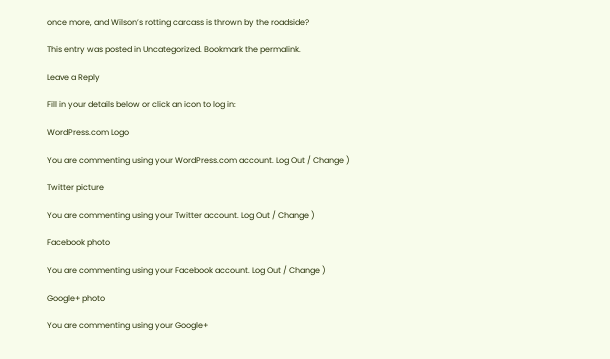once more, and Wilson’s rotting carcass is thrown by the roadside?

This entry was posted in Uncategorized. Bookmark the permalink.

Leave a Reply

Fill in your details below or click an icon to log in:

WordPress.com Logo

You are commenting using your WordPress.com account. Log Out / Change )

Twitter picture

You are commenting using your Twitter account. Log Out / Change )

Facebook photo

You are commenting using your Facebook account. Log Out / Change )

Google+ photo

You are commenting using your Google+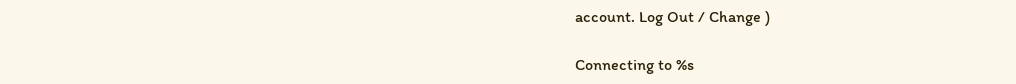account. Log Out / Change )

Connecting to %s